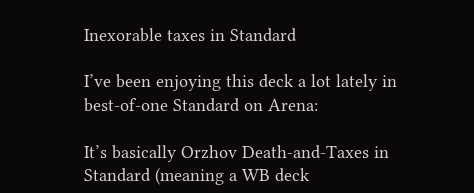Inexorable taxes in Standard

I’ve been enjoying this deck a lot lately in best-of-one Standard on Arena:

It’s basically Orzhov Death-and-Taxes in Standard (meaning a WB deck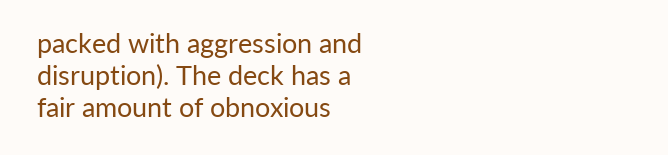packed with aggression and disruption). The deck has a fair amount of obnoxious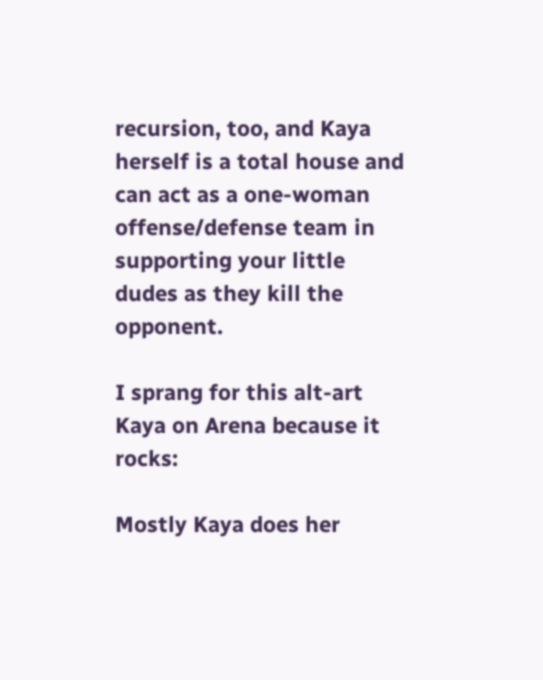recursion, too, and Kaya herself is a total house and can act as a one-woman offense/defense team in supporting your little dudes as they kill the opponent.

I sprang for this alt-art Kaya on Arena because it rocks:

Mostly Kaya does her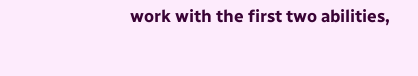work with the first two abilities,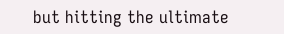but hitting the ultimate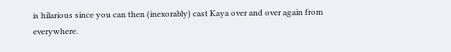is hilarious since you can then (inexorably) cast Kaya over and over again from everywhere.